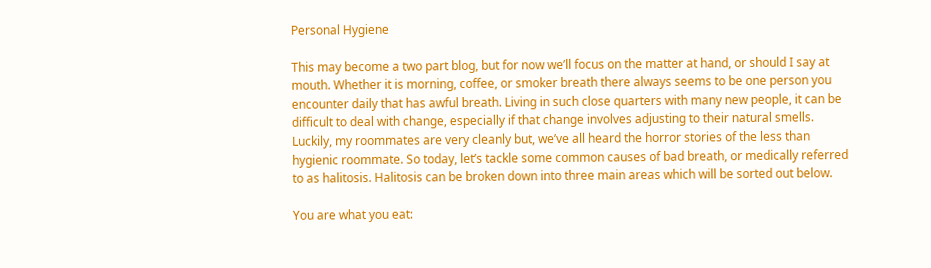Personal Hygiene

This may become a two part blog, but for now we’ll focus on the matter at hand, or should I say at mouth. Whether it is morning, coffee, or smoker breath there always seems to be one person you encounter daily that has awful breath. Living in such close quarters with many new people, it can be difficult to deal with change, especially if that change involves adjusting to their natural smells. Luckily, my roommates are very cleanly but, we’ve all heard the horror stories of the less than hygienic roommate. So today, let’s tackle some common causes of bad breath, or medically referred to as halitosis. Halitosis can be broken down into three main areas which will be sorted out below.

You are what you eat: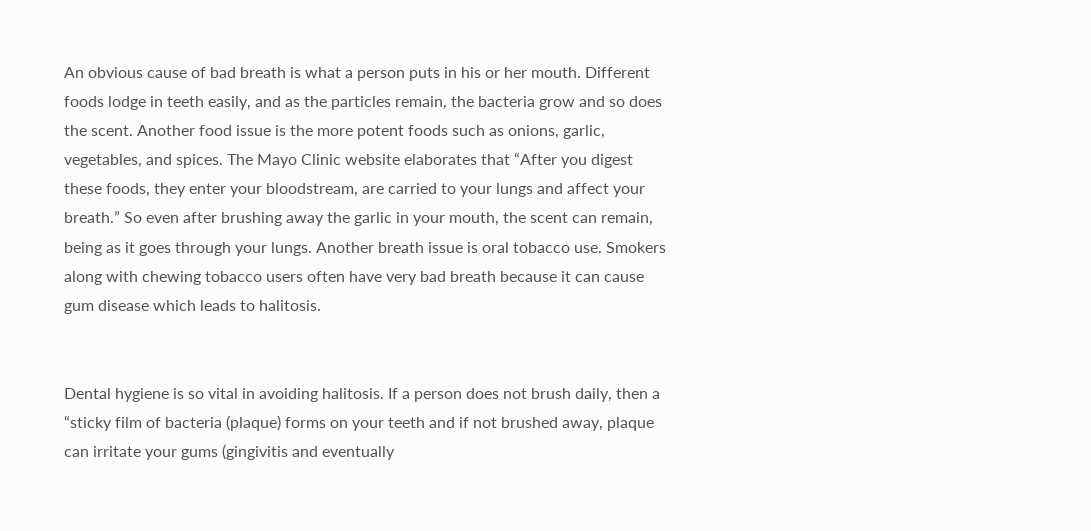An obvious cause of bad breath is what a person puts in his or her mouth. Different foods lodge in teeth easily, and as the particles remain, the bacteria grow and so does the scent. Another food issue is the more potent foods such as onions, garlic, vegetables, and spices. The Mayo Clinic website elaborates that “After you digest these foods, they enter your bloodstream, are carried to your lungs and affect your breath.” So even after brushing away the garlic in your mouth, the scent can remain, being as it goes through your lungs. Another breath issue is oral tobacco use. Smokers along with chewing tobacco users often have very bad breath because it can cause gum disease which leads to halitosis.


Dental hygiene is so vital in avoiding halitosis. If a person does not brush daily, then a “sticky film of bacteria (plaque) forms on your teeth and if not brushed away, plaque can irritate your gums (gingivitis and eventually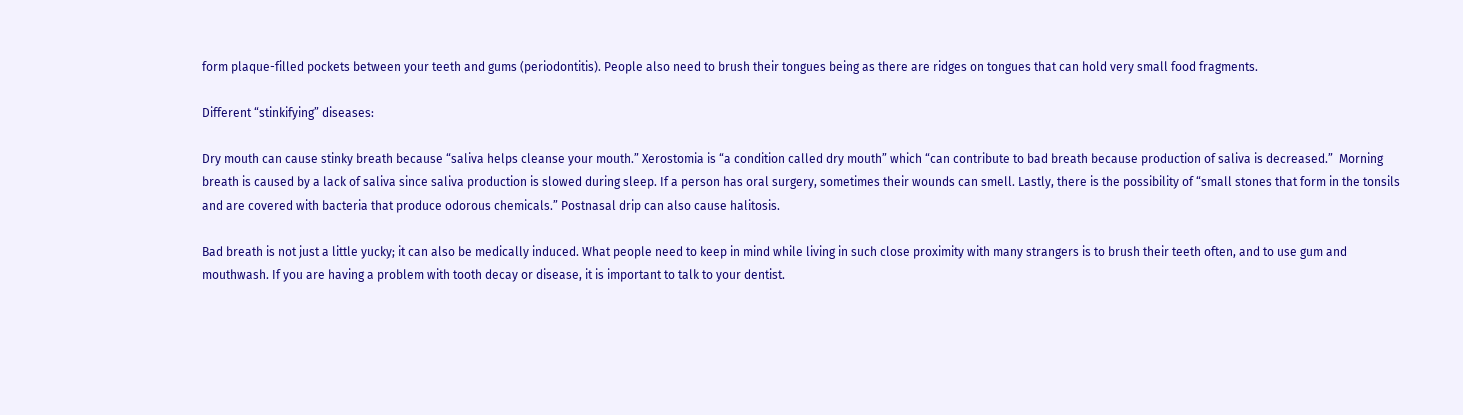form plaque-filled pockets between your teeth and gums (periodontitis). People also need to brush their tongues being as there are ridges on tongues that can hold very small food fragments.

Different “stinkifying” diseases:

Dry mouth can cause stinky breath because “saliva helps cleanse your mouth.” Xerostomia is “a condition called dry mouth” which “can contribute to bad breath because production of saliva is decreased.”  Morning breath is caused by a lack of saliva since saliva production is slowed during sleep. If a person has oral surgery, sometimes their wounds can smell. Lastly, there is the possibility of “small stones that form in the tonsils and are covered with bacteria that produce odorous chemicals.” Postnasal drip can also cause halitosis.

Bad breath is not just a little yucky; it can also be medically induced. What people need to keep in mind while living in such close proximity with many strangers is to brush their teeth often, and to use gum and mouthwash. If you are having a problem with tooth decay or disease, it is important to talk to your dentist.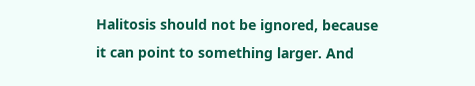Halitosis should not be ignored, because it can point to something larger. And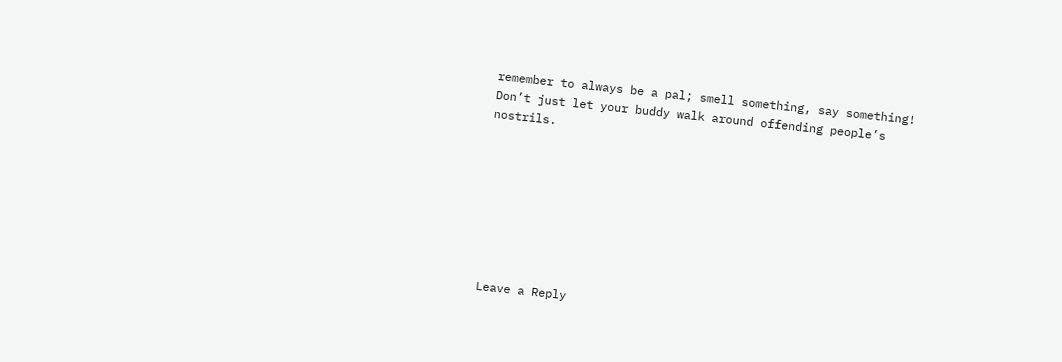remember to always be a pal; smell something, say something! Don’t just let your buddy walk around offending people’s nostrils.








Leave a Reply